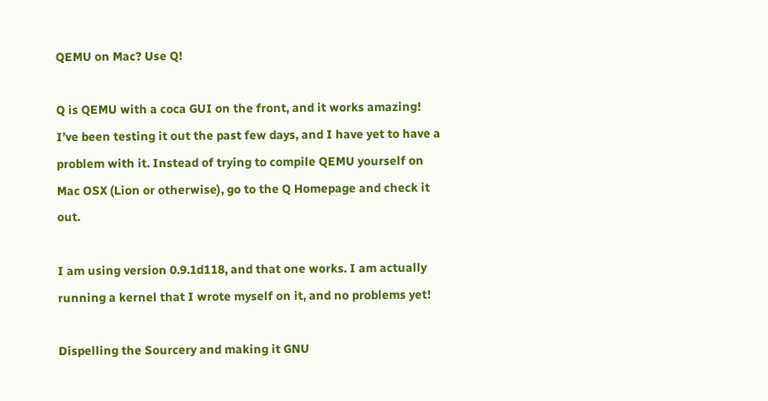QEMU on Mac? Use Q!

Q is QEMU with a coca GUI on the front, and it works amazing! I’ve been testing it out the past few days, and I have yet to have a problem with it. Instead of trying to compile QEMU yourself on Mac OSX (Lion or otherwise), go to the Q Homepage and check it out.

I am using version 0.9.1d118, and that one works. I am actually running a kernel that I wrote myself on it, and no problems yet!

Dispelling the Sourcery and making it GNU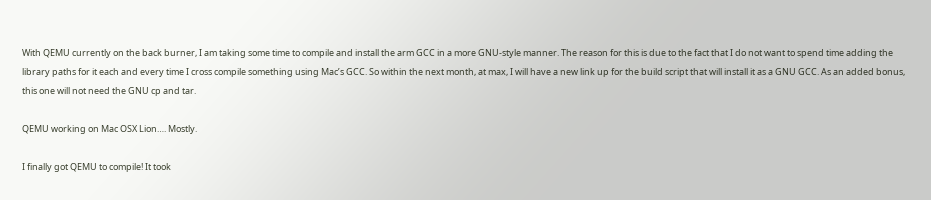With QEMU currently on the back burner, I am taking some time to compile and install the arm GCC in a more GNU-style manner. The reason for this is due to the fact that I do not want to spend time adding the library paths for it each and every time I cross compile something using Mac’s GCC. So within the next month, at max, I will have a new link up for the build script that will install it as a GNU GCC. As an added bonus, this one will not need the GNU cp and tar.

QEMU working on Mac OSX Lion…. Mostly.

I finally got QEMU to compile! It took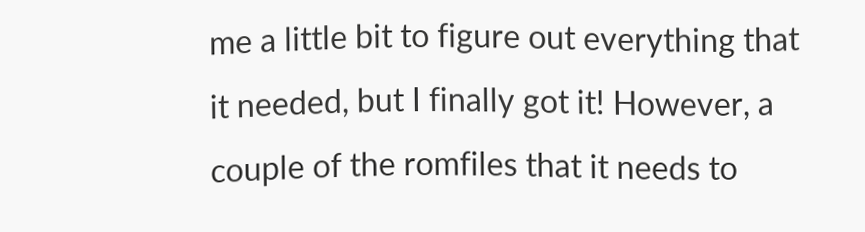me a little bit to figure out everything that it needed, but I finally got it! However, a couple of the romfiles that it needs to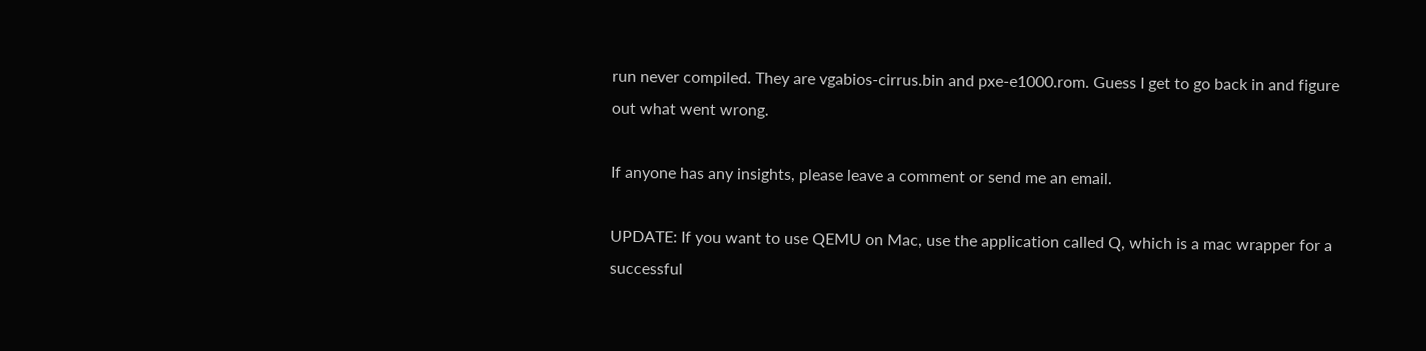run never compiled. They are vgabios-cirrus.bin and pxe-e1000.rom. Guess I get to go back in and figure out what went wrong.

If anyone has any insights, please leave a comment or send me an email.

UPDATE: If you want to use QEMU on Mac, use the application called Q, which is a mac wrapper for a successful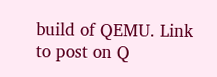build of QEMU. Link to post on Q